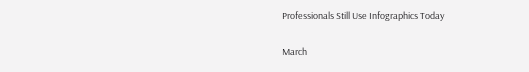Professionals Still Use Infographics Today

March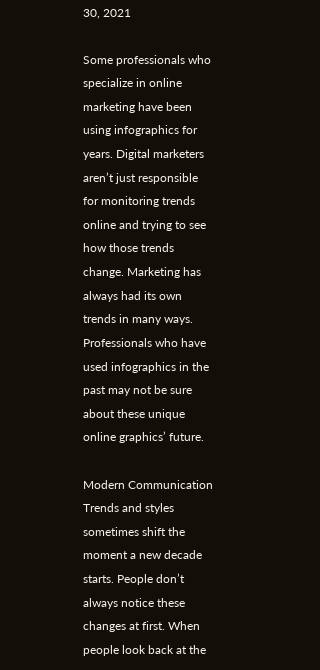30, 2021

Some professionals who specialize in online marketing have been using infographics for years. Digital marketers aren’t just responsible for monitoring trends online and trying to see how those trends change. Marketing has always had its own trends in many ways. Professionals who have used infographics in the past may not be sure about these unique online graphics’ future.

Modern Communication
Trends and styles sometimes shift the moment a new decade starts. People don’t always notice these changes at first. When people look back at the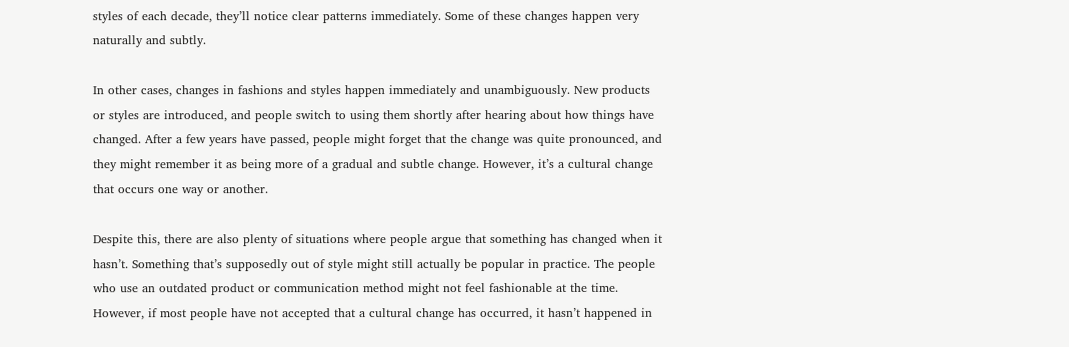styles of each decade, they’ll notice clear patterns immediately. Some of these changes happen very naturally and subtly.

In other cases, changes in fashions and styles happen immediately and unambiguously. New products or styles are introduced, and people switch to using them shortly after hearing about how things have changed. After a few years have passed, people might forget that the change was quite pronounced, and they might remember it as being more of a gradual and subtle change. However, it’s a cultural change that occurs one way or another.

Despite this, there are also plenty of situations where people argue that something has changed when it hasn’t. Something that’s supposedly out of style might still actually be popular in practice. The people who use an outdated product or communication method might not feel fashionable at the time. However, if most people have not accepted that a cultural change has occurred, it hasn’t happened in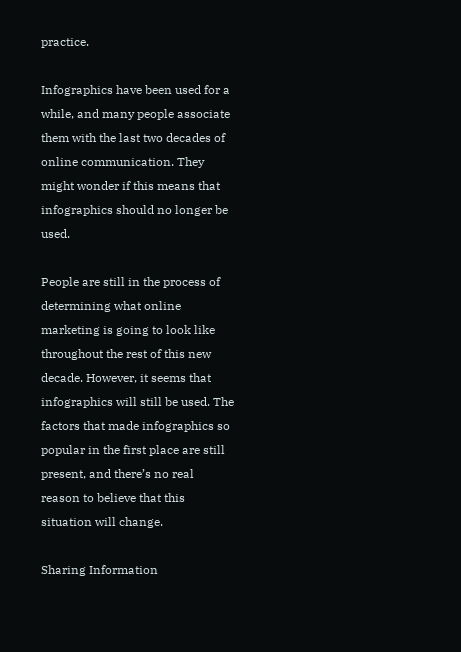practice.

Infographics have been used for a while, and many people associate them with the last two decades of online communication. They might wonder if this means that infographics should no longer be used.

People are still in the process of determining what online marketing is going to look like throughout the rest of this new decade. However, it seems that infographics will still be used. The factors that made infographics so popular in the first place are still present, and there’s no real reason to believe that this situation will change.

Sharing Information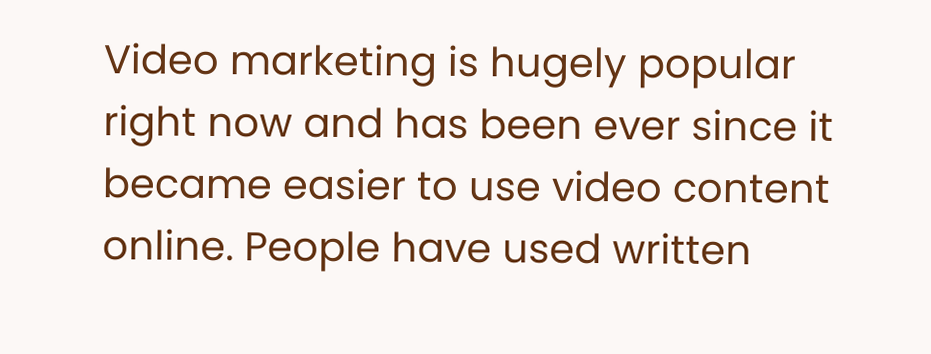Video marketing is hugely popular right now and has been ever since it became easier to use video content online. People have used written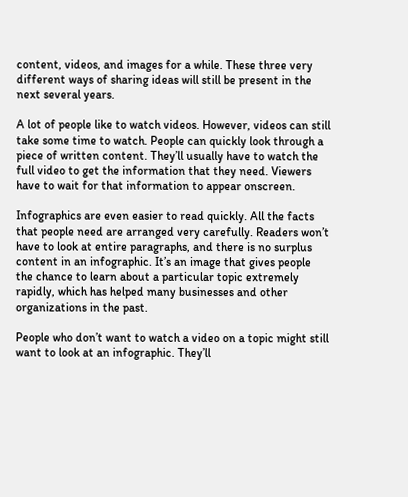content, videos, and images for a while. These three very different ways of sharing ideas will still be present in the next several years.

A lot of people like to watch videos. However, videos can still take some time to watch. People can quickly look through a piece of written content. They’ll usually have to watch the full video to get the information that they need. Viewers have to wait for that information to appear onscreen.

Infographics are even easier to read quickly. All the facts that people need are arranged very carefully. Readers won’t have to look at entire paragraphs, and there is no surplus content in an infographic. It’s an image that gives people the chance to learn about a particular topic extremely rapidly, which has helped many businesses and other organizations in the past.

People who don’t want to watch a video on a topic might still want to look at an infographic. They’ll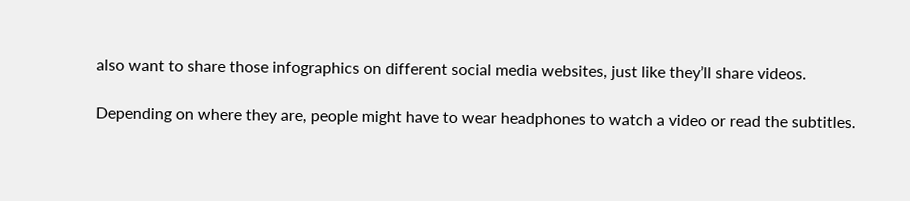also want to share those infographics on different social media websites, just like they’ll share videos.

Depending on where they are, people might have to wear headphones to watch a video or read the subtitles.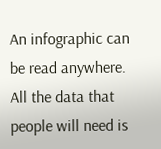An infographic can be read anywhere. All the data that people will need is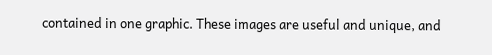contained in one graphic. These images are useful and unique, and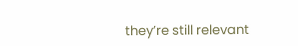they’re still relevant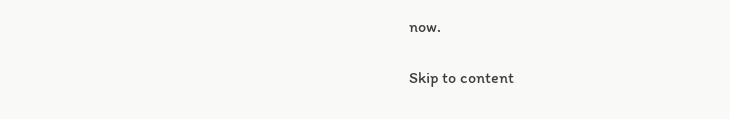now.

Skip to content